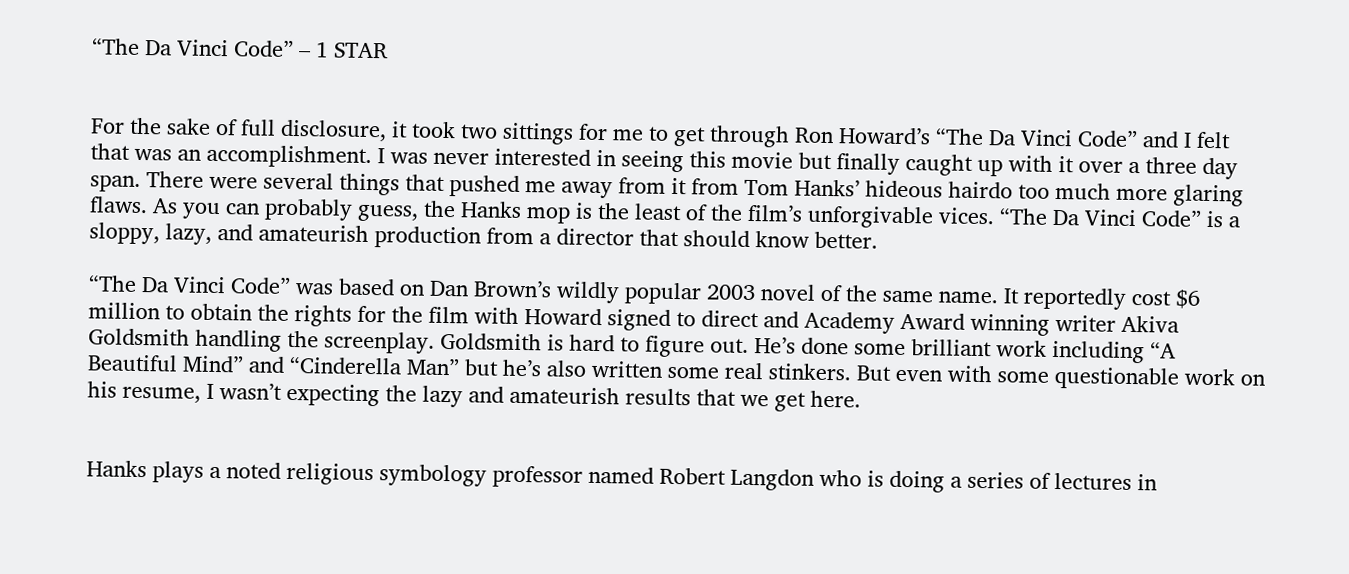“The Da Vinci Code” – 1 STAR


For the sake of full disclosure, it took two sittings for me to get through Ron Howard’s “The Da Vinci Code” and I felt that was an accomplishment. I was never interested in seeing this movie but finally caught up with it over a three day span. There were several things that pushed me away from it from Tom Hanks’ hideous hairdo too much more glaring flaws. As you can probably guess, the Hanks mop is the least of the film’s unforgivable vices. “The Da Vinci Code” is a sloppy, lazy, and amateurish production from a director that should know better.

“The Da Vinci Code” was based on Dan Brown’s wildly popular 2003 novel of the same name. It reportedly cost $6 million to obtain the rights for the film with Howard signed to direct and Academy Award winning writer Akiva Goldsmith handling the screenplay. Goldsmith is hard to figure out. He’s done some brilliant work including “A Beautiful Mind” and “Cinderella Man” but he’s also written some real stinkers. But even with some questionable work on his resume, I wasn’t expecting the lazy and amateurish results that we get here.


Hanks plays a noted religious symbology professor named Robert Langdon who is doing a series of lectures in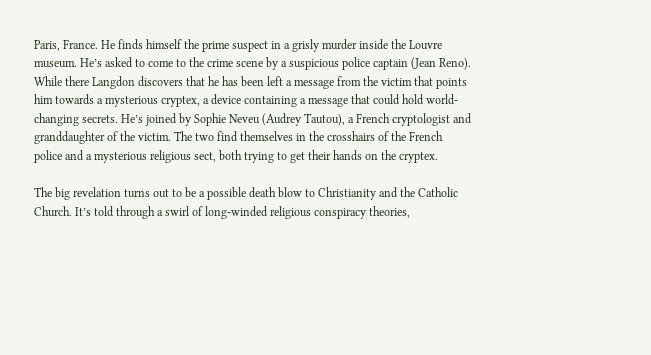Paris, France. He finds himself the prime suspect in a grisly murder inside the Louvre museum. He’s asked to come to the crime scene by a suspicious police captain (Jean Reno). While there Langdon discovers that he has been left a message from the victim that points him towards a mysterious cryptex, a device containing a message that could hold world-changing secrets. He’s joined by Sophie Neveu (Audrey Tautou), a French cryptologist and granddaughter of the victim. The two find themselves in the crosshairs of the French police and a mysterious religious sect, both trying to get their hands on the cryptex.

The big revelation turns out to be a possible death blow to Christianity and the Catholic Church. It’s told through a swirl of long-winded religious conspiracy theories,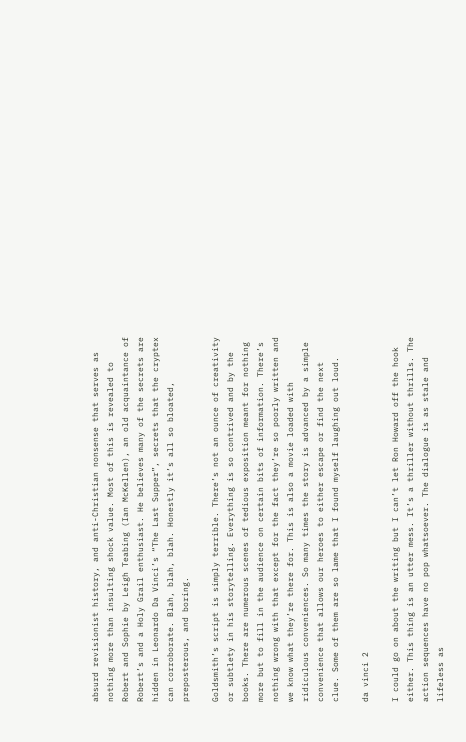absurd revisionist history, and anti-Christian nonsense that serves as nothing more than insulting shock value. Most of this is revealed to Robert and Sophie by Leigh Teabing (Ian McKellen), an old acquaintance of Robert’s and a Holy Grail enthusiast. He believes many of the secrets are hidden in Leonardo Da Vinci’s “The Last Supper”, secrets that the cryptex can corroborate. Blah, blah, blah. Honestly it’s all so bloated, preposterous, and boring.

Goldsmith’s script is simply terrible. There’s not an ounce of creativity or subtlety in his storytelling. Everything is so contrived and by the books. There are numerous scenes of tedious exposition meant for nothing more but to fill in the audience on certain bits of information. There’s nothing wrong with that except for the fact they’re so poorly written and we know what they’re there for. This is also a movie loaded with ridiculous conveniences. So many times the story is advanced by a simple convenience that allows our heroes to either escape or find the next clue. Some of them are so lame that I found myself laughing out loud.

da vinci 2

I could go on about the writing but I can’t let Ron Howard off the hook either. This thing is an utter mess. It’s a thriller without thrills. The action sequences have no pop whatsoever. The dialogue is as stale and lifeless as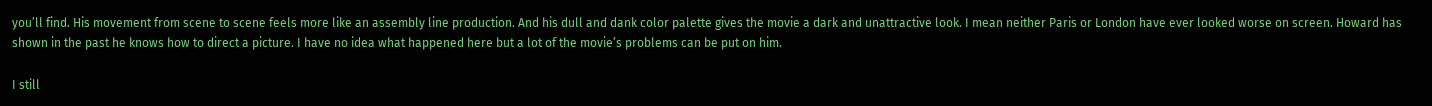you’ll find. His movement from scene to scene feels more like an assembly line production. And his dull and dank color palette gives the movie a dark and unattractive look. I mean neither Paris or London have ever looked worse on screen. Howard has shown in the past he knows how to direct a picture. I have no idea what happened here but a lot of the movie’s problems can be put on him.

I still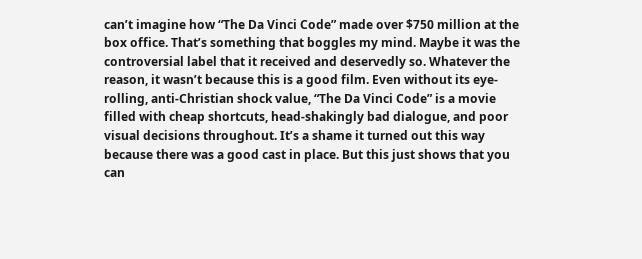can’t imagine how “The Da Vinci Code” made over $750 million at the box office. That’s something that boggles my mind. Maybe it was the controversial label that it received and deservedly so. Whatever the reason, it wasn’t because this is a good film. Even without its eye-rolling, anti-Christian shock value, “The Da Vinci Code” is a movie filled with cheap shortcuts, head-shakingly bad dialogue, and poor visual decisions throughout. It’s a shame it turned out this way because there was a good cast in place. But this just shows that you can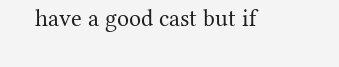have a good cast but if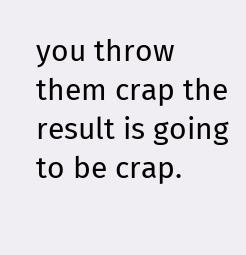you throw them crap the result is going to be crap.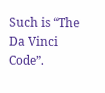Such is “The Da Vinci Code”.